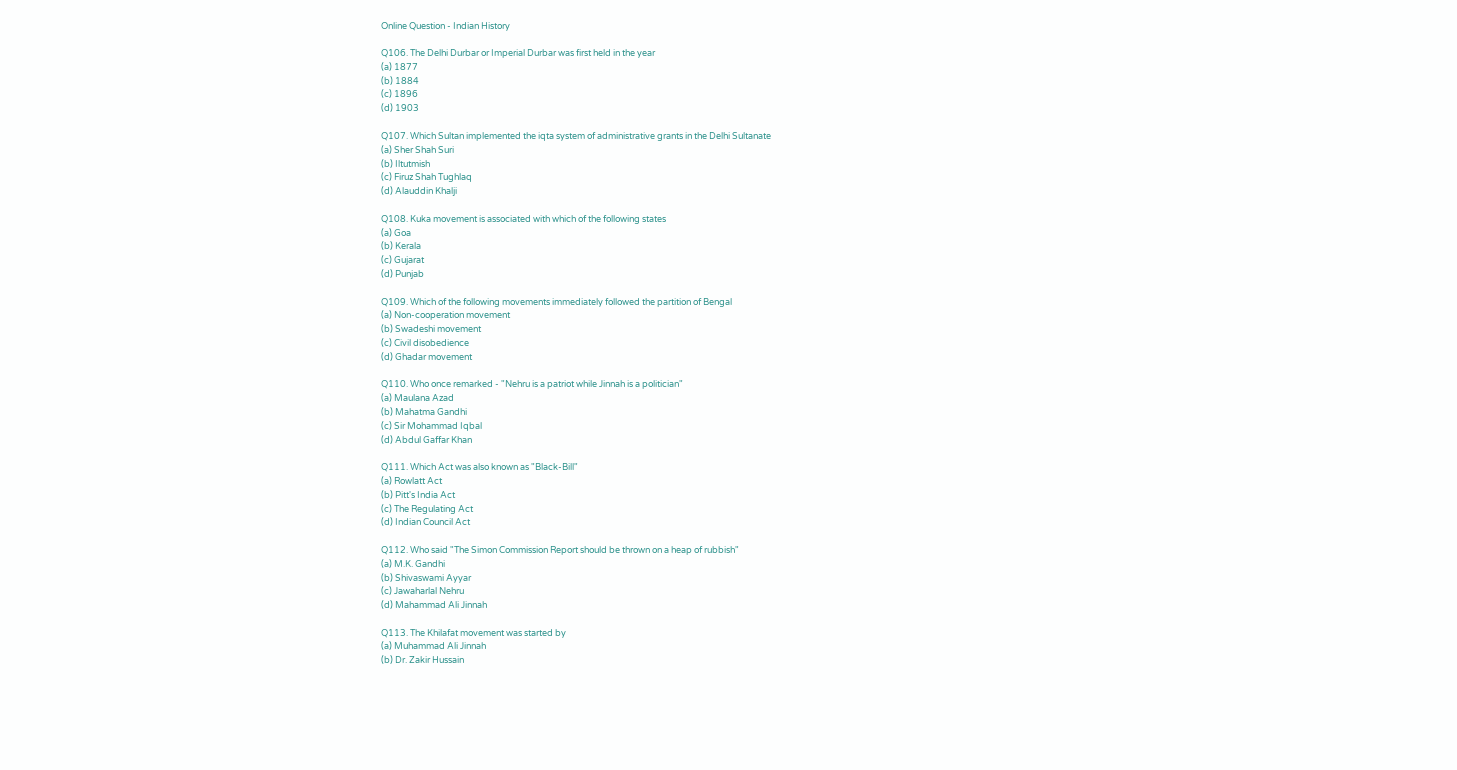Online Question - Indian History

Q106. The Delhi Durbar or Imperial Durbar was first held in the year
(a) 1877
(b) 1884
(c) 1896
(d) 1903

Q107. Which Sultan implemented the iqta system of administrative grants in the Delhi Sultanate
(a) Sher Shah Suri
(b) Iltutmish
(c) Firuz Shah Tughlaq
(d) Alauddin Khalji

Q108. Kuka movement is associated with which of the following states
(a) Goa
(b) Kerala
(c) Gujarat
(d) Punjab

Q109. Which of the following movements immediately followed the partition of Bengal
(a) Non-cooperation movement
(b) Swadeshi movement
(c) Civil disobedience
(d) Ghadar movement

Q110. Who once remarked - "Nehru is a patriot while Jinnah is a politician"
(a) Maulana Azad
(b) Mahatma Gandhi
(c) Sir Mohammad Iqbal
(d) Abdul Gaffar Khan

Q111. Which Act was also known as "Black-Bill"
(a) Rowlatt Act
(b) Pitt's India Act
(c) The Regulating Act
(d) Indian Council Act

Q112. Who said "The Simon Commission Report should be thrown on a heap of rubbish"
(a) M.K. Gandhi
(b) Shivaswami Ayyar
(c) Jawaharlal Nehru
(d) Mahammad Ali Jinnah

Q113. The Khilafat movement was started by
(a) Muhammad Ali Jinnah
(b) Dr. Zakir Hussain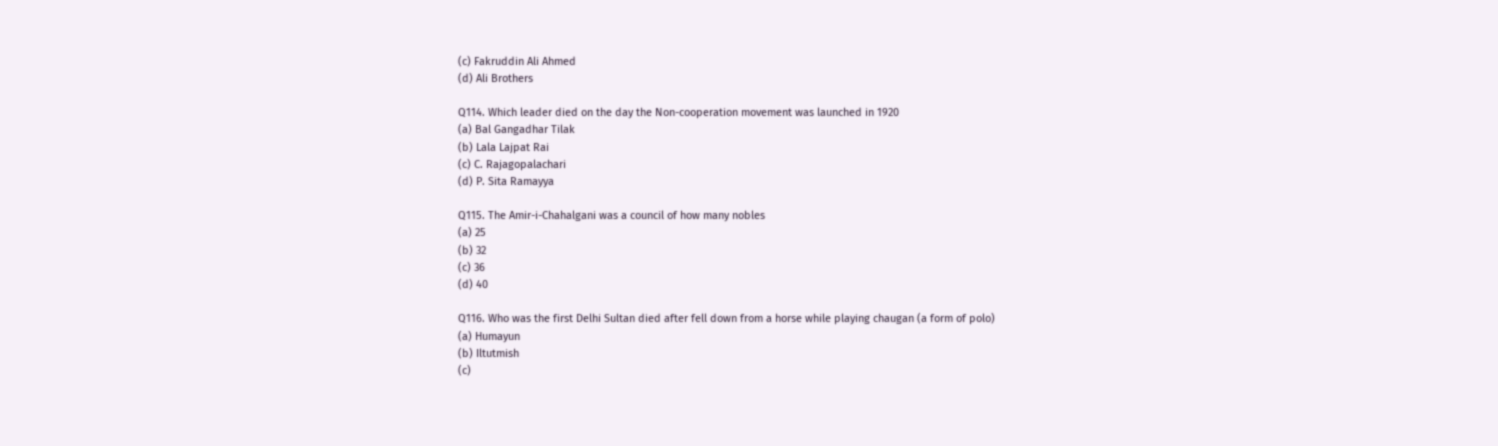(c) Fakruddin Ali Ahmed
(d) Ali Brothers

Q114. Which leader died on the day the Non-cooperation movement was launched in 1920
(a) Bal Gangadhar Tilak
(b) Lala Lajpat Rai
(c) C. Rajagopalachari
(d) P. Sita Ramayya

Q115. The Amir-i-Chahalgani was a council of how many nobles
(a) 25
(b) 32
(c) 36
(d) 40

Q116. Who was the first Delhi Sultan died after fell down from a horse while playing chaugan (a form of polo)
(a) Humayun
(b) Iltutmish
(c)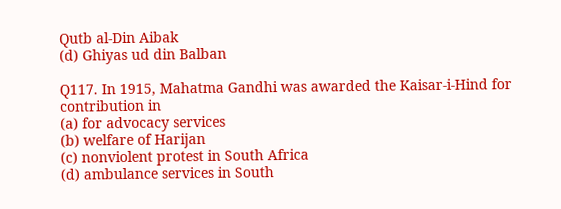Qutb al-Din Aibak
(d) Ghiyas ud din Balban

Q117. In 1915, Mahatma Gandhi was awarded the Kaisar-i-Hind for contribution in
(a) for advocacy services
(b) welfare of Harijan
(c) nonviolent protest in South Africa
(d) ambulance services in South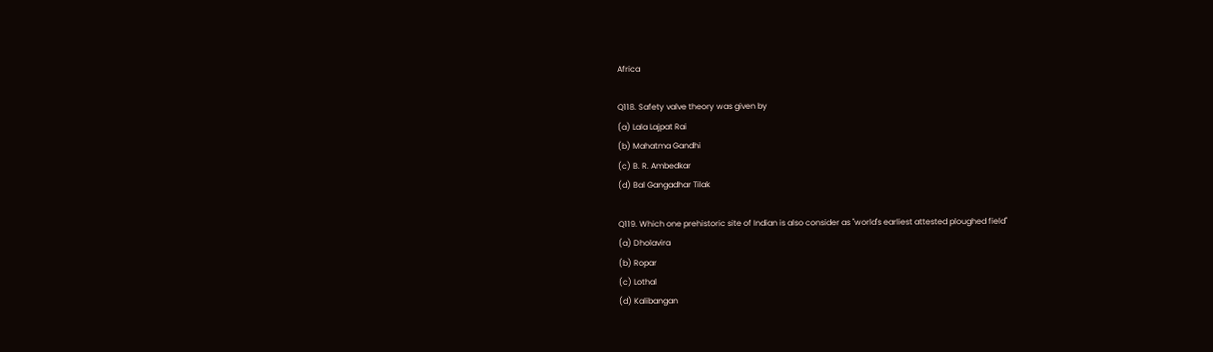Africa

Q118. Safety valve theory was given by
(a) Lala Lajpat Rai
(b) Mahatma Gandhi
(c) B. R. Ambedkar
(d) Bal Gangadhar Tilak

Q119. Which one prehistoric site of Indian is also consider as "world's earliest attested ploughed field"
(a) Dholavira
(b) Ropar
(c) Lothal
(d) Kalibangan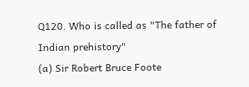Q120. Who is called as "The father of Indian prehistory"
(a) Sir Robert Bruce Foote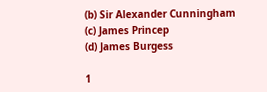(b) Sir Alexander Cunningham
(c) James Princep
(d) James Burgess

1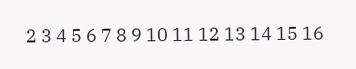2 3 4 5 6 7 8 9 10 11 12 13 14 15 16